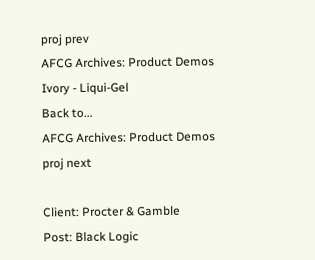proj prev
AFCG Archives: Product Demos
Ivory - Liqui-Gel
Back to...
AFCG Archives: Product Demos
proj next

Client: Procter & Gamble
Post: Black Logic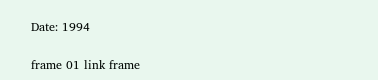Date: 1994

frame 01 link frame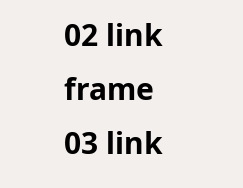02 link frame 03 link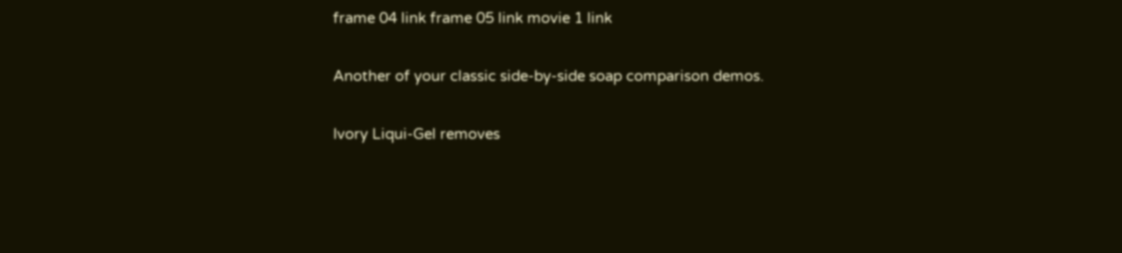frame 04 link frame 05 link movie 1 link

Another of your classic side-by-side soap comparison demos.

Ivory Liqui-Gel removes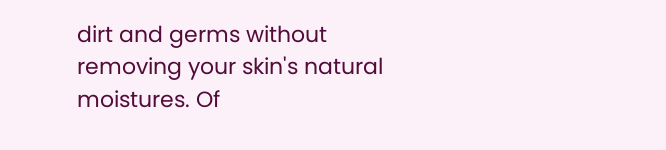dirt and germs without removing your skin's natural moistures. Of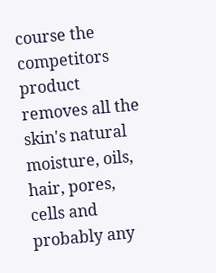course the competitors product removes all the skin's natural moisture, oils, hair, pores, cells and probably any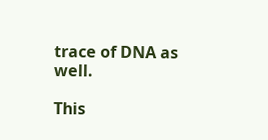trace of DNA as well.

This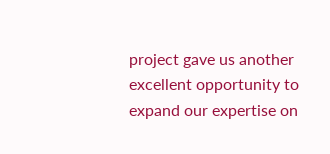project gave us another excellent opportunity to expand our expertise on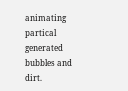animating partical generated bubbles and dirt.